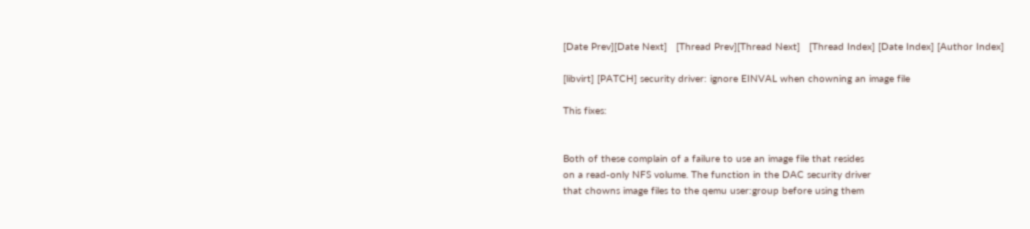[Date Prev][Date Next]   [Thread Prev][Thread Next]   [Thread Index] [Date Index] [Author Index]

[libvirt] [PATCH] security driver: ignore EINVAL when chowning an image file

This fixes:


Both of these complain of a failure to use an image file that resides
on a read-only NFS volume. The function in the DAC security driver
that chowns image files to the qemu user:group before using them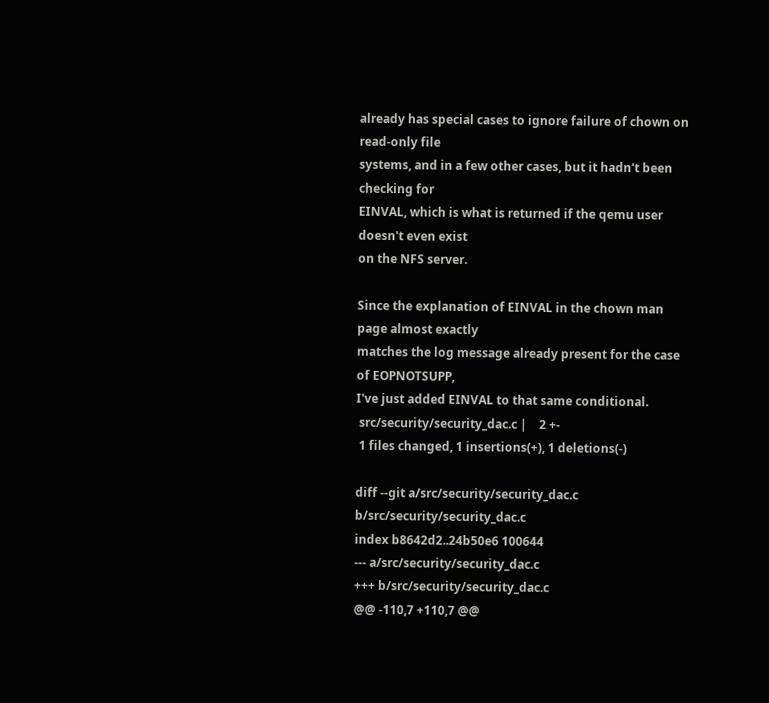already has special cases to ignore failure of chown on read-only file
systems, and in a few other cases, but it hadn't been checking for
EINVAL, which is what is returned if the qemu user doesn't even exist
on the NFS server.

Since the explanation of EINVAL in the chown man page almost exactly
matches the log message already present for the case of EOPNOTSUPP,
I've just added EINVAL to that same conditional.
 src/security/security_dac.c |    2 +-
 1 files changed, 1 insertions(+), 1 deletions(-)

diff --git a/src/security/security_dac.c b/src/security/security_dac.c
index b8642d2..24b50e6 100644
--- a/src/security/security_dac.c
+++ b/src/security/security_dac.c
@@ -110,7 +110,7 @@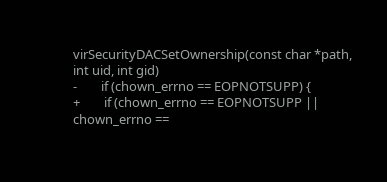virSecurityDACSetOwnership(const char *path, int uid, int gid)
-        if (chown_errno == EOPNOTSUPP) {
+        if (chown_errno == EOPNOTSUPP || chown_errno ==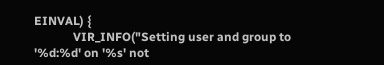EINVAL) {
             VIR_INFO("Setting user and group to '%d:%d' on '%s' not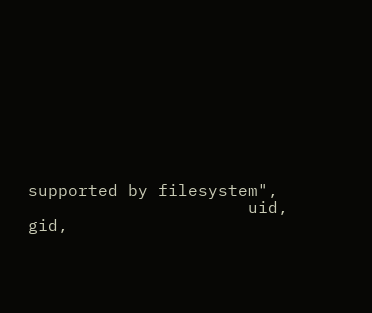supported by filesystem",
                      uid, gid,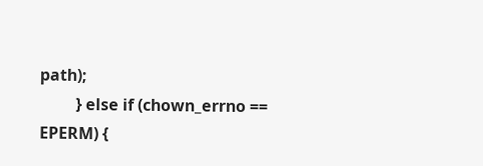path);
         } else if (chown_errno == EPERM) {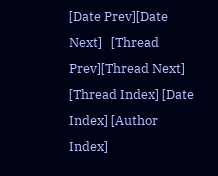[Date Prev][Date Next]   [Thread Prev][Thread Next]   [Thread Index] [Date Index] [Author Index]